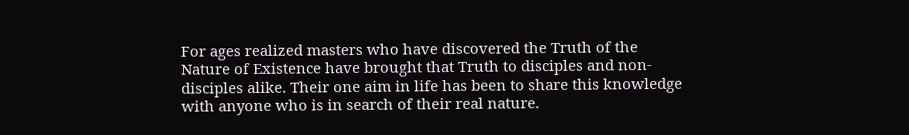For ages realized masters who have discovered the Truth of the Nature of Existence have brought that Truth to disciples and non-disciples alike. Their one aim in life has been to share this knowledge with anyone who is in search of their real nature.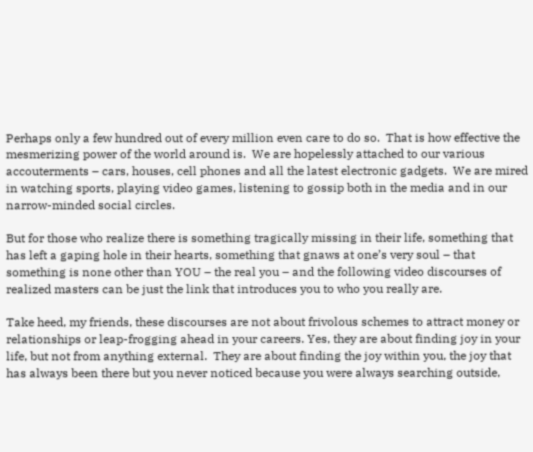Perhaps only a few hundred out of every million even care to do so.  That is how effective the mesmerizing power of the world around is.  We are hopelessly attached to our various accouterments – cars, houses, cell phones and all the latest electronic gadgets.  We are mired in watching sports, playing video games, listening to gossip both in the media and in our narrow-minded social circles.

But for those who realize there is something tragically missing in their life, something that has left a gaping hole in their hearts, something that gnaws at one’s very soul – that something is none other than YOU – the real you – and the following video discourses of realized masters can be just the link that introduces you to who you really are.

Take heed, my friends, these discourses are not about frivolous schemes to attract money or relationships or leap-frogging ahead in your careers. Yes, they are about finding joy in your life, but not from anything external.  They are about finding the joy within you, the joy that has always been there but you never noticed because you were always searching outside,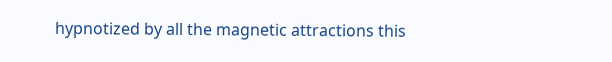hypnotized by all the magnetic attractions this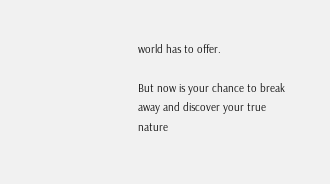world has to offer.

But now is your chance to break away and discover your true nature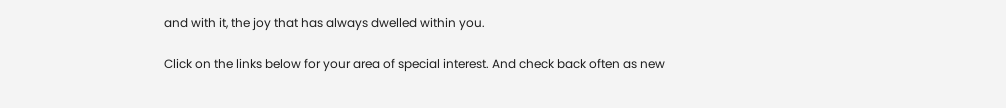and with it, the joy that has always dwelled within you.

Click on the links below for your area of special interest. And check back often as new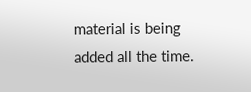material is being added all the time.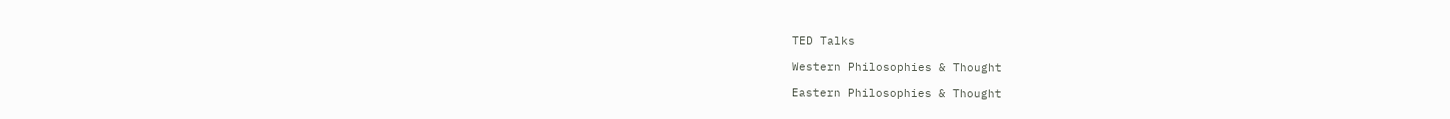TED Talks

Western Philosophies & Thought

Eastern Philosophies & Thought